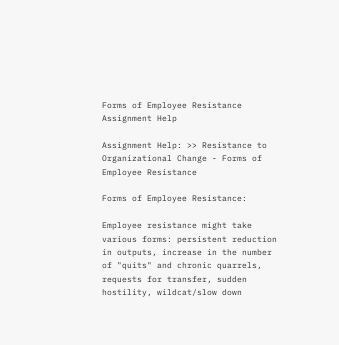Forms of Employee Resistance Assignment Help

Assignment Help: >> Resistance to Organizational Change - Forms of Employee Resistance

Forms of Employee Resistance:

Employee resistance might take various forms: persistent reduction in outputs, increase in the number of "quits" and chronic quarrels, requests for transfer, sudden hostility, wildcat/slow down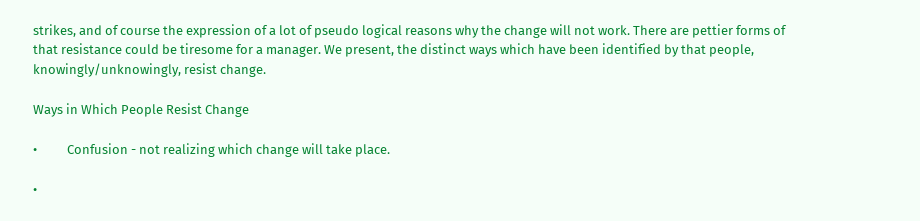strikes, and of course the expression of a lot of pseudo logical reasons why the change will not work. There are pettier forms of that resistance could be tiresome for a manager. We present, the distinct ways which have been identified by that people, knowingly/unknowingly, resist change.

Ways in Which People Resist Change

•          Confusion - not realizing which change will take place.

•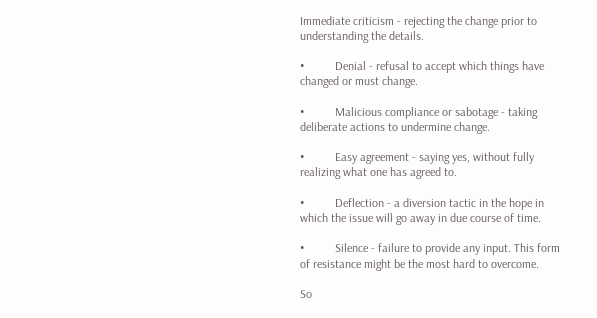Immediate criticism - rejecting the change prior to understanding the details.

•          Denial - refusal to accept which things have changed or must change.

•          Malicious compliance or sabotage - taking deliberate actions to undermine change.

•          Easy agreement - saying yes, without fully realizing what one has agreed to.

•          Deflection - a diversion tactic in the hope in which the issue will go away in due course of time.

•          Silence - failure to provide any input. This form of resistance might be the most hard to overcome.

So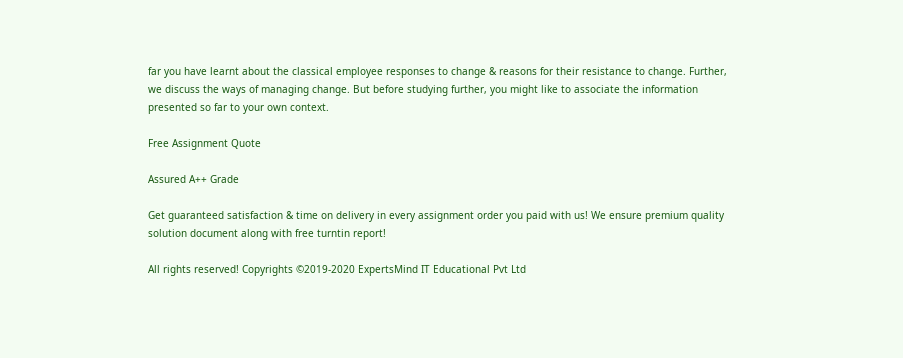far you have learnt about the classical employee responses to change & reasons for their resistance to change. Further, we discuss the ways of managing change. But before studying further, you might like to associate the information presented so far to your own context.

Free Assignment Quote

Assured A++ Grade

Get guaranteed satisfaction & time on delivery in every assignment order you paid with us! We ensure premium quality solution document along with free turntin report!

All rights reserved! Copyrights ©2019-2020 ExpertsMind IT Educational Pvt Ltd